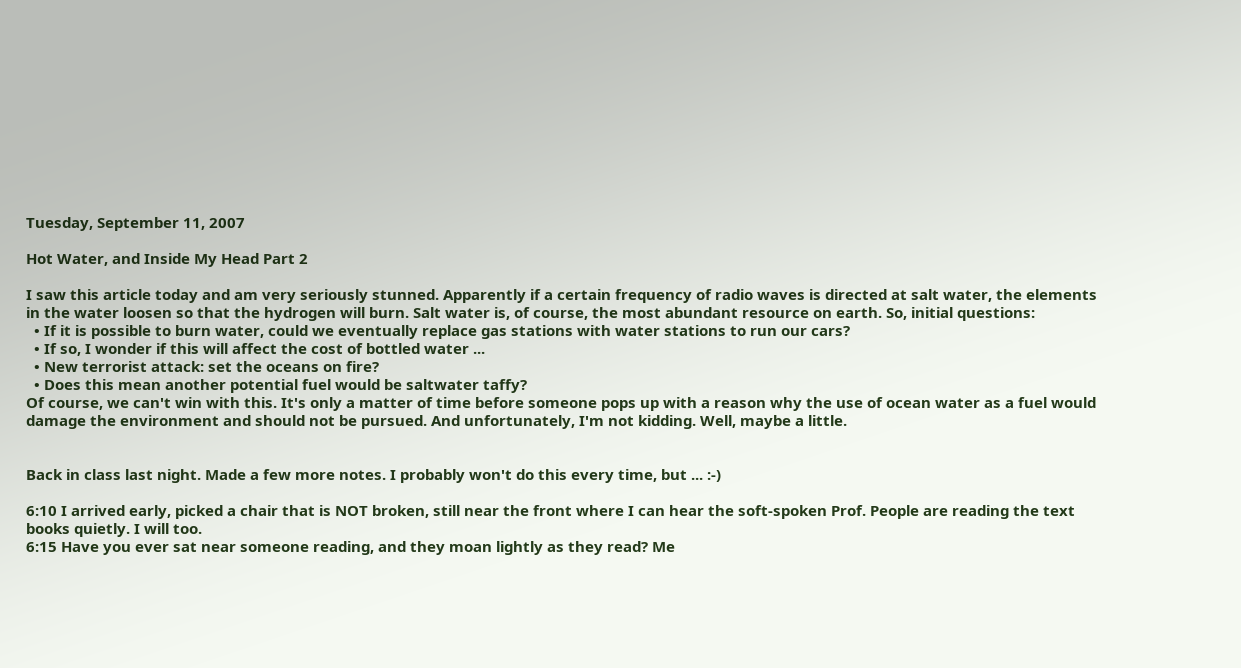Tuesday, September 11, 2007

Hot Water, and Inside My Head Part 2

I saw this article today and am very seriously stunned. Apparently if a certain frequency of radio waves is directed at salt water, the elements in the water loosen so that the hydrogen will burn. Salt water is, of course, the most abundant resource on earth. So, initial questions:
  • If it is possible to burn water, could we eventually replace gas stations with water stations to run our cars?
  • If so, I wonder if this will affect the cost of bottled water ...
  • New terrorist attack: set the oceans on fire?
  • Does this mean another potential fuel would be saltwater taffy?
Of course, we can't win with this. It's only a matter of time before someone pops up with a reason why the use of ocean water as a fuel would damage the environment and should not be pursued. And unfortunately, I'm not kidding. Well, maybe a little.


Back in class last night. Made a few more notes. I probably won't do this every time, but ... :-)

6:10 I arrived early, picked a chair that is NOT broken, still near the front where I can hear the soft-spoken Prof. People are reading the text books quietly. I will too.
6:15 Have you ever sat near someone reading, and they moan lightly as they read? Me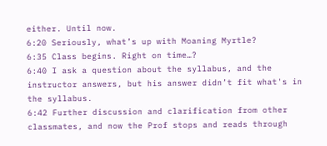either. Until now.
6:20 Seriously, what’s up with Moaning Myrtle?
6:35 Class begins. Right on time…?
6:40 I ask a question about the syllabus, and the instructor answers, but his answer didn’t fit what's in the syllabus.
6:42 Further discussion and clarification from other classmates, and now the Prof stops and reads through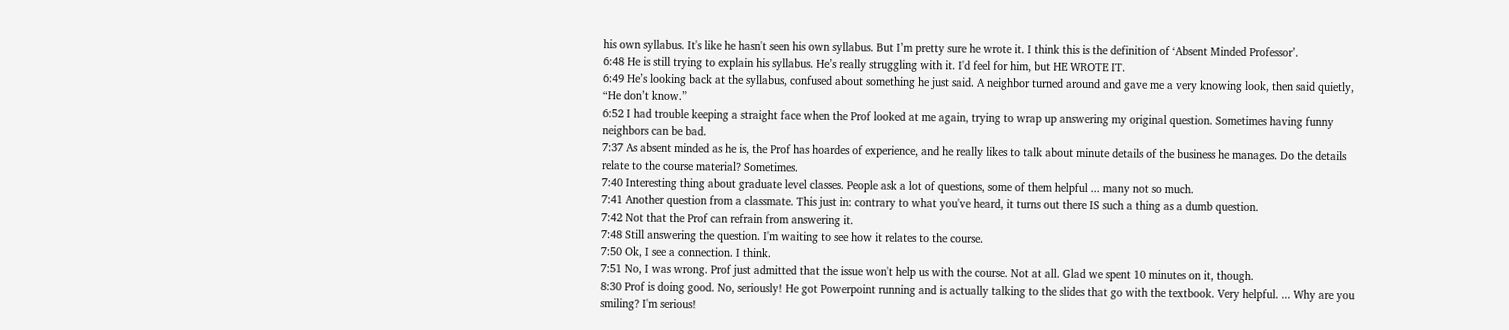his own syllabus. It's like he hasn't seen his own syllabus. But I’m pretty sure he wrote it. I think this is the definition of ‘Absent Minded Professor’.
6:48 He is still trying to explain his syllabus. He’s really struggling with it. I'd feel for him, but HE WROTE IT.
6:49 He’s looking back at the syllabus, confused about something he just said. A neighbor turned around and gave me a very knowing look, then said quietly, “He don’t know.”
6:52 I had trouble keeping a straight face when the Prof looked at me again, trying to wrap up answering my original question. Sometimes having funny neighbors can be bad.
7:37 As absent minded as he is, the Prof has hoardes of experience, and he really likes to talk about minute details of the business he manages. Do the details relate to the course material? Sometimes.
7:40 Interesting thing about graduate level classes. People ask a lot of questions, some of them helpful ... many not so much.
7:41 Another question from a classmate. This just in: contrary to what you've heard, it turns out there IS such a thing as a dumb question.
7:42 Not that the Prof can refrain from answering it.
7:48 Still answering the question. I'm waiting to see how it relates to the course.
7:50 Ok, I see a connection. I think.
7:51 No, I was wrong. Prof just admitted that the issue won't help us with the course. Not at all. Glad we spent 10 minutes on it, though.
8:30 Prof is doing good. No, seriously! He got Powerpoint running and is actually talking to the slides that go with the textbook. Very helpful. ... Why are you smiling? I'm serious!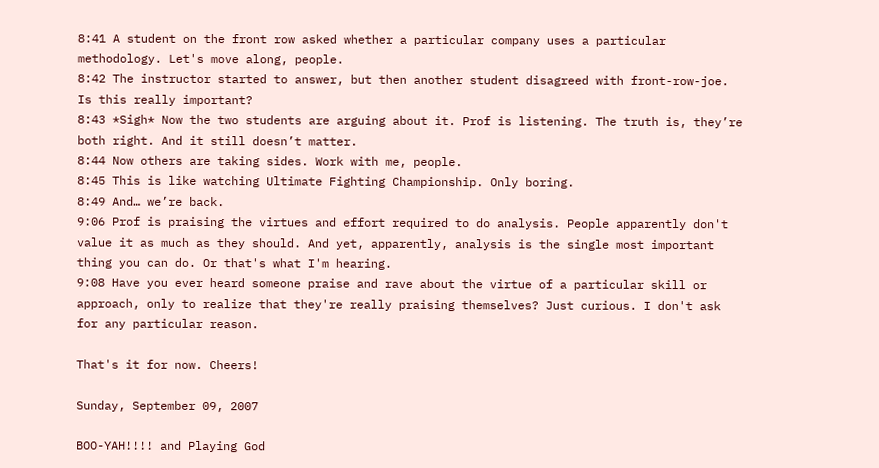8:41 A student on the front row asked whether a particular company uses a particular methodology. Let's move along, people.
8:42 The instructor started to answer, but then another student disagreed with front-row-joe. Is this really important?
8:43 *Sigh* Now the two students are arguing about it. Prof is listening. The truth is, they’re both right. And it still doesn’t matter.
8:44 Now others are taking sides. Work with me, people.
8:45 This is like watching Ultimate Fighting Championship. Only boring.
8:49 And… we’re back.
9:06 Prof is praising the virtues and effort required to do analysis. People apparently don't value it as much as they should. And yet, apparently, analysis is the single most important thing you can do. Or that's what I'm hearing.
9:08 Have you ever heard someone praise and rave about the virtue of a particular skill or approach, only to realize that they're really praising themselves? Just curious. I don't ask for any particular reason.

That's it for now. Cheers!

Sunday, September 09, 2007

BOO-YAH!!!! and Playing God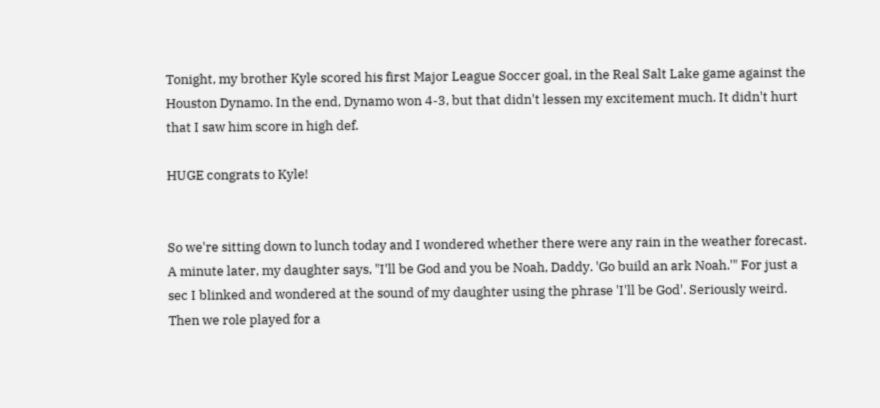Tonight, my brother Kyle scored his first Major League Soccer goal, in the Real Salt Lake game against the Houston Dynamo. In the end, Dynamo won 4-3, but that didn't lessen my excitement much. It didn't hurt that I saw him score in high def.

HUGE congrats to Kyle!


So we're sitting down to lunch today and I wondered whether there were any rain in the weather forecast. A minute later, my daughter says, "I'll be God and you be Noah, Daddy. 'Go build an ark Noah.'" For just a sec I blinked and wondered at the sound of my daughter using the phrase 'I'll be God'. Seriously weird. Then we role played for a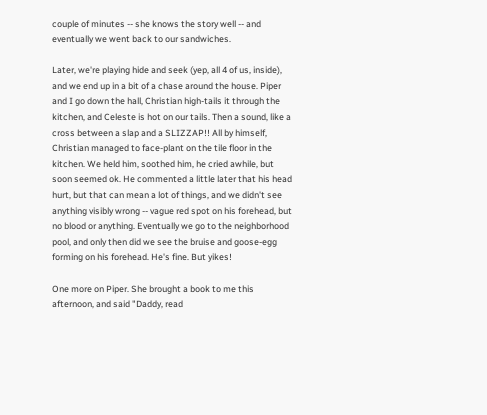couple of minutes -- she knows the story well -- and eventually we went back to our sandwiches.

Later, we're playing hide and seek (yep, all 4 of us, inside), and we end up in a bit of a chase around the house. Piper and I go down the hall, Christian high-tails it through the kitchen, and Celeste is hot on our tails. Then a sound, like a cross between a slap and a SLIZZAP!! All by himself, Christian managed to face-plant on the tile floor in the kitchen. We held him, soothed him, he cried awhile, but soon seemed ok. He commented a little later that his head hurt, but that can mean a lot of things, and we didn't see anything visibly wrong -- vague red spot on his forehead, but no blood or anything. Eventually we go to the neighborhood pool, and only then did we see the bruise and goose-egg forming on his forehead. He's fine. But yikes!

One more on Piper. She brought a book to me this afternoon, and said "Daddy, read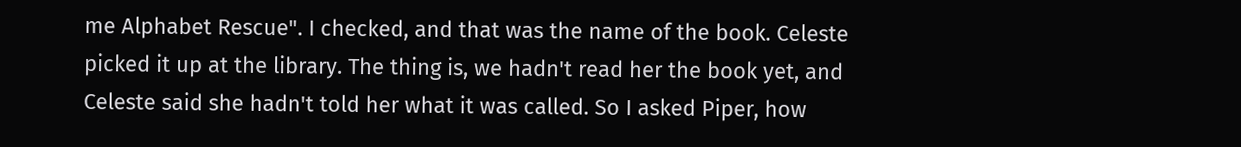me Alphabet Rescue". I checked, and that was the name of the book. Celeste picked it up at the library. The thing is, we hadn't read her the book yet, and Celeste said she hadn't told her what it was called. So I asked Piper, how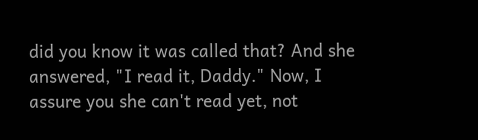did you know it was called that? And she answered, "I read it, Daddy." Now, I assure you she can't read yet, not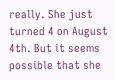really. She just turned 4 on August 4th. But it seems possible that she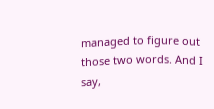managed to figure out those two words. And I say,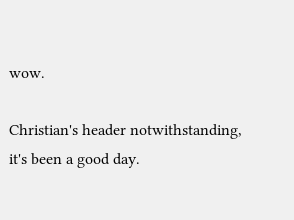wow.

Christian's header notwithstanding, it's been a good day.